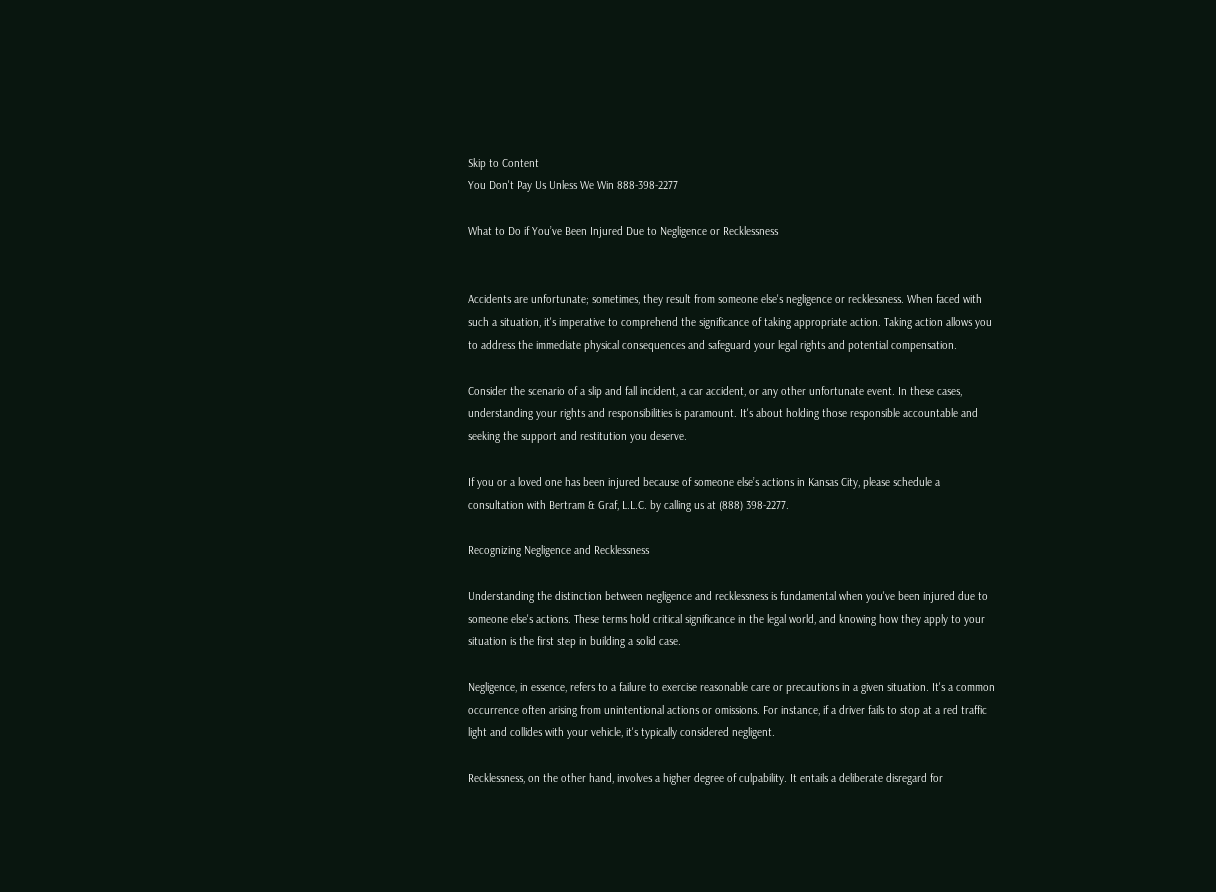Skip to Content
You Don't Pay Us Unless We Win 888-398-2277

What to Do if You’ve Been Injured Due to Negligence or Recklessness


Accidents are unfortunate; sometimes, they result from someone else's negligence or recklessness. When faced with such a situation, it's imperative to comprehend the significance of taking appropriate action. Taking action allows you to address the immediate physical consequences and safeguard your legal rights and potential compensation.

Consider the scenario of a slip and fall incident, a car accident, or any other unfortunate event. In these cases, understanding your rights and responsibilities is paramount. It's about holding those responsible accountable and seeking the support and restitution you deserve.

If you or a loved one has been injured because of someone else’s actions in Kansas City, please schedule a consultation with Bertram & Graf, L.L.C. by calling us at (888) 398-2277.

Recognizing Negligence and Recklessness

Understanding the distinction between negligence and recklessness is fundamental when you've been injured due to someone else's actions. These terms hold critical significance in the legal world, and knowing how they apply to your situation is the first step in building a solid case.

Negligence, in essence, refers to a failure to exercise reasonable care or precautions in a given situation. It's a common occurrence often arising from unintentional actions or omissions. For instance, if a driver fails to stop at a red traffic light and collides with your vehicle, it's typically considered negligent.

Recklessness, on the other hand, involves a higher degree of culpability. It entails a deliberate disregard for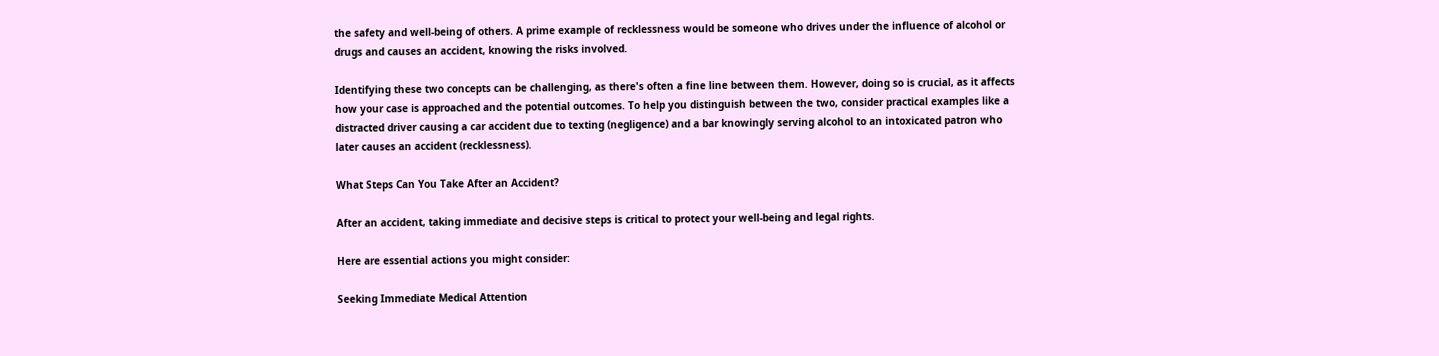the safety and well-being of others. A prime example of recklessness would be someone who drives under the influence of alcohol or drugs and causes an accident, knowing the risks involved.

Identifying these two concepts can be challenging, as there's often a fine line between them. However, doing so is crucial, as it affects how your case is approached and the potential outcomes. To help you distinguish between the two, consider practical examples like a distracted driver causing a car accident due to texting (negligence) and a bar knowingly serving alcohol to an intoxicated patron who later causes an accident (recklessness).

What Steps Can You Take After an Accident?

After an accident, taking immediate and decisive steps is critical to protect your well-being and legal rights.

Here are essential actions you might consider:

Seeking Immediate Medical Attention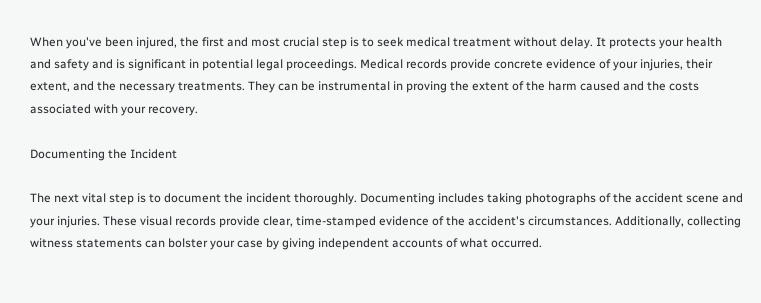When you've been injured, the first and most crucial step is to seek medical treatment without delay. It protects your health and safety and is significant in potential legal proceedings. Medical records provide concrete evidence of your injuries, their extent, and the necessary treatments. They can be instrumental in proving the extent of the harm caused and the costs associated with your recovery.

Documenting the Incident

The next vital step is to document the incident thoroughly. Documenting includes taking photographs of the accident scene and your injuries. These visual records provide clear, time-stamped evidence of the accident's circumstances. Additionally, collecting witness statements can bolster your case by giving independent accounts of what occurred.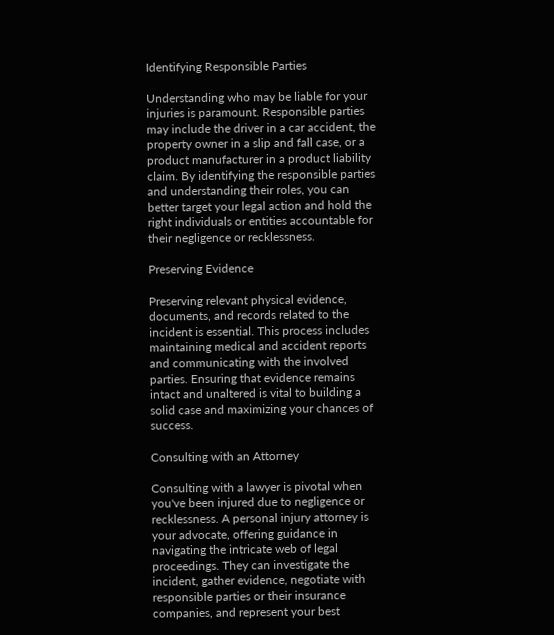Identifying Responsible Parties

Understanding who may be liable for your injuries is paramount. Responsible parties may include the driver in a car accident, the property owner in a slip and fall case, or a product manufacturer in a product liability claim. By identifying the responsible parties and understanding their roles, you can better target your legal action and hold the right individuals or entities accountable for their negligence or recklessness.

Preserving Evidence

Preserving relevant physical evidence, documents, and records related to the incident is essential. This process includes maintaining medical and accident reports and communicating with the involved parties. Ensuring that evidence remains intact and unaltered is vital to building a solid case and maximizing your chances of success.

Consulting with an Attorney

Consulting with a lawyer is pivotal when you've been injured due to negligence or recklessness. A personal injury attorney is your advocate, offering guidance in navigating the intricate web of legal proceedings. They can investigate the incident, gather evidence, negotiate with responsible parties or their insurance companies, and represent your best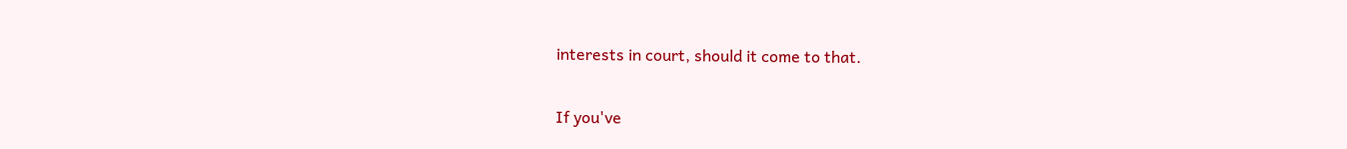interests in court, should it come to that.

If you've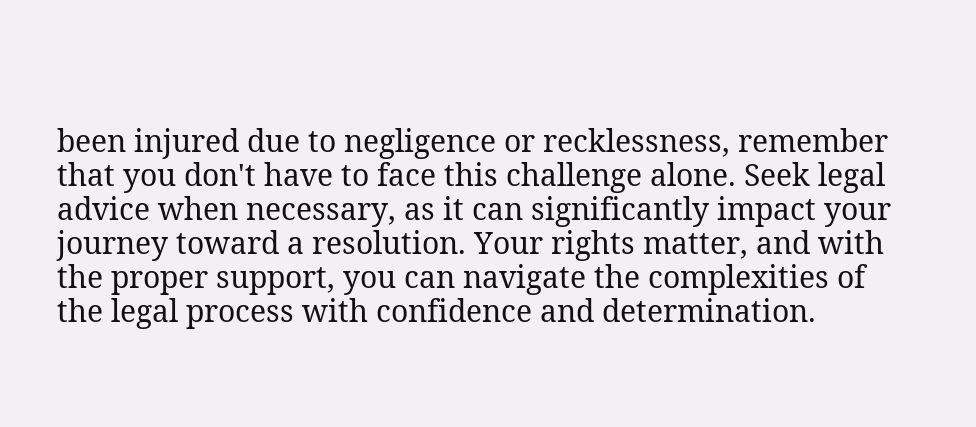been injured due to negligence or recklessness, remember that you don't have to face this challenge alone. Seek legal advice when necessary, as it can significantly impact your journey toward a resolution. Your rights matter, and with the proper support, you can navigate the complexities of the legal process with confidence and determination.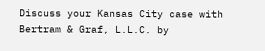Discuss your Kansas City case with Bertram & Graf, L.L.C. by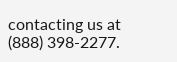contacting us at (888) 398-2277.